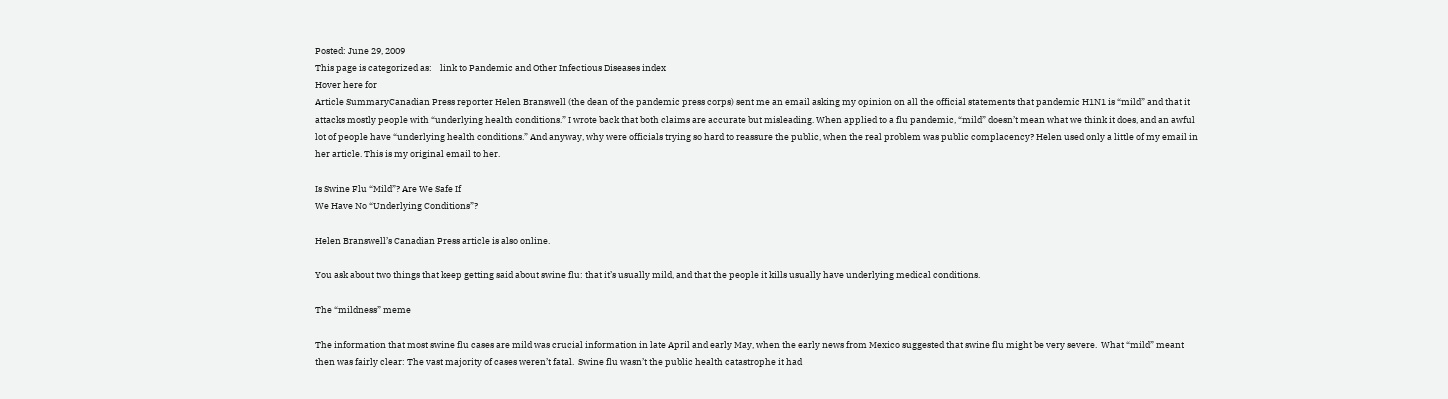Posted: June 29, 2009
This page is categorized as:    link to Pandemic and Other Infectious Diseases index
Hover here for
Article SummaryCanadian Press reporter Helen Branswell (the dean of the pandemic press corps) sent me an email asking my opinion on all the official statements that pandemic H1N1 is “mild” and that it attacks mostly people with “underlying health conditions.” I wrote back that both claims are accurate but misleading. When applied to a flu pandemic, “mild” doesn’t mean what we think it does, and an awful lot of people have “underlying health conditions.” And anyway, why were officials trying so hard to reassure the public, when the real problem was public complacency? Helen used only a little of my email in her article. This is my original email to her.

Is Swine Flu “Mild”? Are We Safe If
We Have No “Underlying Conditions”?

Helen Branswell’s Canadian Press article is also online.

You ask about two things that keep getting said about swine flu: that it’s usually mild, and that the people it kills usually have underlying medical conditions.

The “mildness” meme

The information that most swine flu cases are mild was crucial information in late April and early May, when the early news from Mexico suggested that swine flu might be very severe.  What “mild” meant then was fairly clear: The vast majority of cases weren’t fatal.  Swine flu wasn’t the public health catastrophe it had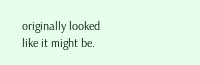originally looked like it might be.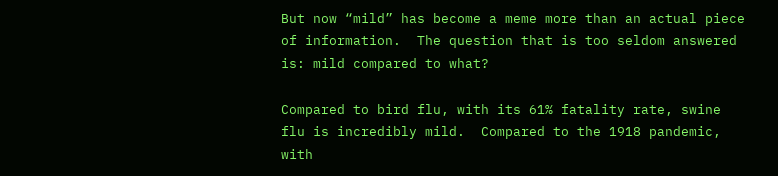But now “mild” has become a meme more than an actual piece of information.  The question that is too seldom answered is: mild compared to what?

Compared to bird flu, with its 61% fatality rate, swine flu is incredibly mild.  Compared to the 1918 pandemic, with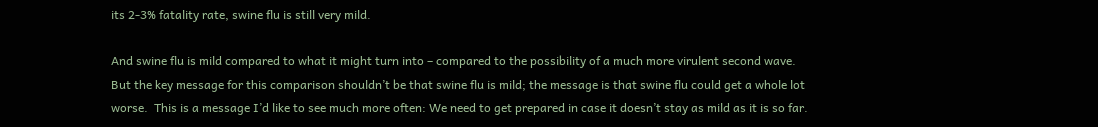its 2-3% fatality rate, swine flu is still very mild.

And swine flu is mild compared to what it might turn into – compared to the possibility of a much more virulent second wave.  But the key message for this comparison shouldn’t be that swine flu is mild; the message is that swine flu could get a whole lot worse.  This is a message I’d like to see much more often: We need to get prepared in case it doesn’t stay as mild as it is so far.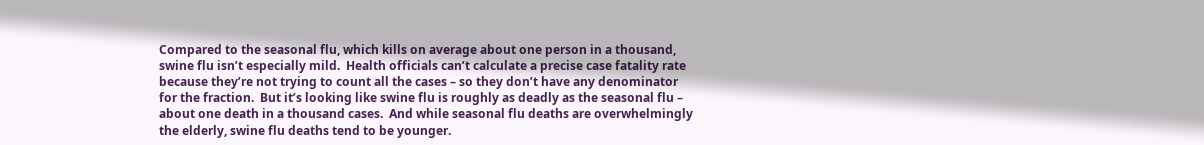Compared to the seasonal flu, which kills on average about one person in a thousand, swine flu isn’t especially mild.  Health officials can’t calculate a precise case fatality rate because they’re not trying to count all the cases – so they don’t have any denominator for the fraction.  But it’s looking like swine flu is roughly as deadly as the seasonal flu – about one death in a thousand cases.  And while seasonal flu deaths are overwhelmingly the elderly, swine flu deaths tend to be younger.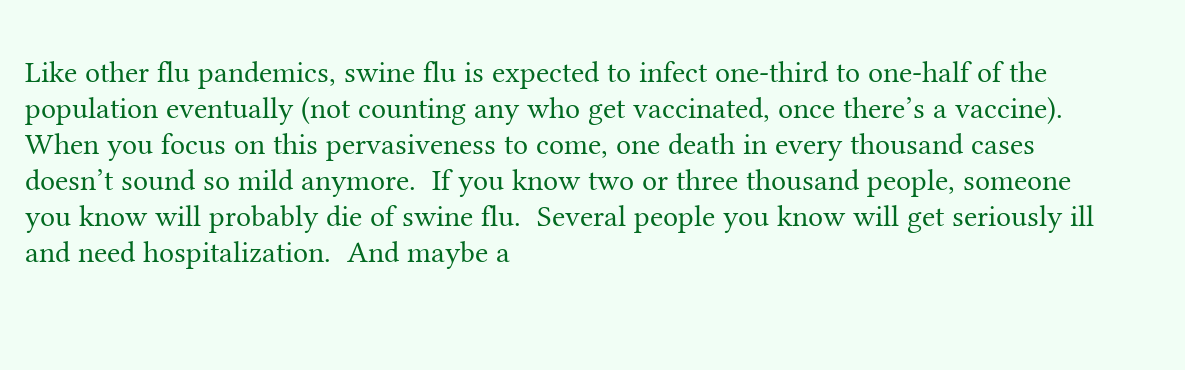Like other flu pandemics, swine flu is expected to infect one-third to one-half of the population eventually (not counting any who get vaccinated, once there’s a vaccine).  When you focus on this pervasiveness to come, one death in every thousand cases doesn’t sound so mild anymore.  If you know two or three thousand people, someone you know will probably die of swine flu.  Several people you know will get seriously ill and need hospitalization.  And maybe a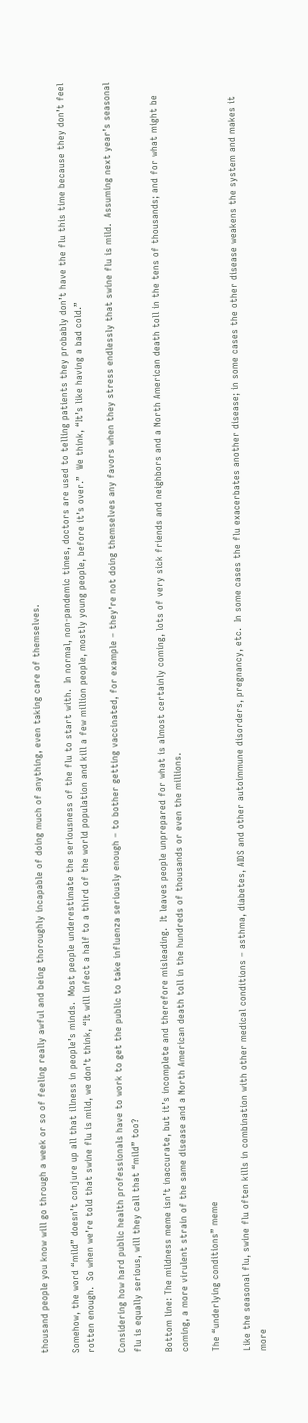thousand people you know will go through a week or so of feeling really awful and being thoroughly incapable of doing much of anything, even taking care of themselves.

Somehow, the word “mild” doesn’t conjure up all that illness in people’s minds.  Most people underestimate the seriousness of the flu to start with.  In normal, non-pandemic times, doctors are used to telling patients they probably don’t have the flu this time because they don’t feel rotten enough.  So when we’re told that swine flu is mild, we don’t think, “It will infect a half to a third of the world population and kill a few million people, mostly young people, before it’s over.”  We think, “It’s like having a bad cold.”

Considering how hard public health professionals have to work to get the public to take influenza seriously enough – to bother getting vaccinated, for example – they’re not doing themselves any favors when they stress endlessly that swine flu is mild.  Assuming next year’s seasonal flu is equally serious, will they call that “mild” too?

Bottom line: The mildness meme isn’t inaccurate, but it’s incomplete and therefore misleading.  It leaves people unprepared for what is almost certainly coming, lots of very sick friends and neighbors and a North American death toll in the tens of thousands; and for what might be coming, a more virulent strain of the same disease and a North American death toll in the hundreds of thousands or even the millions.

The “underlying conditions” meme

Like the seasonal flu, swine flu often kills in combination with other medical conditions – asthma, diabetes, AIDS and other autoimmune disorders, pregnancy, etc.  In some cases the flu exacerbates another disease; in some cases the other disease weakens the system and makes it more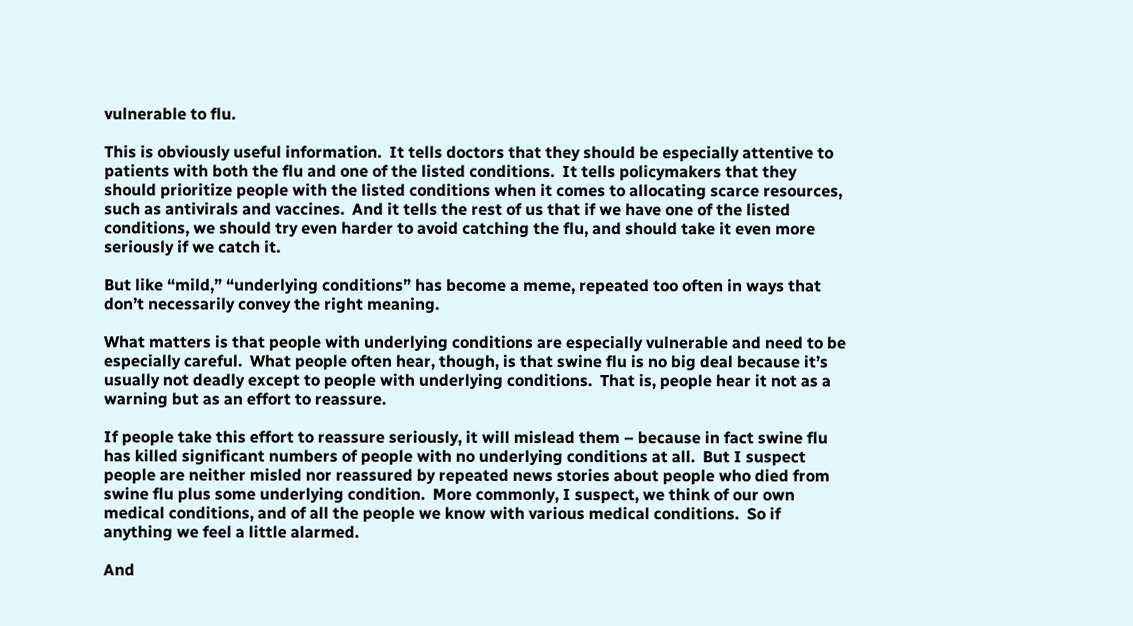vulnerable to flu.

This is obviously useful information.  It tells doctors that they should be especially attentive to patients with both the flu and one of the listed conditions.  It tells policymakers that they should prioritize people with the listed conditions when it comes to allocating scarce resources, such as antivirals and vaccines.  And it tells the rest of us that if we have one of the listed conditions, we should try even harder to avoid catching the flu, and should take it even more seriously if we catch it.

But like “mild,” “underlying conditions” has become a meme, repeated too often in ways that don’t necessarily convey the right meaning.

What matters is that people with underlying conditions are especially vulnerable and need to be especially careful.  What people often hear, though, is that swine flu is no big deal because it’s usually not deadly except to people with underlying conditions.  That is, people hear it not as a warning but as an effort to reassure.

If people take this effort to reassure seriously, it will mislead them – because in fact swine flu has killed significant numbers of people with no underlying conditions at all.  But I suspect people are neither misled nor reassured by repeated news stories about people who died from swine flu plus some underlying condition.  More commonly, I suspect, we think of our own medical conditions, and of all the people we know with various medical conditions.  So if anything we feel a little alarmed.

And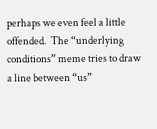perhaps we even feel a little offended.  The “underlying conditions” meme tries to draw a line between “us”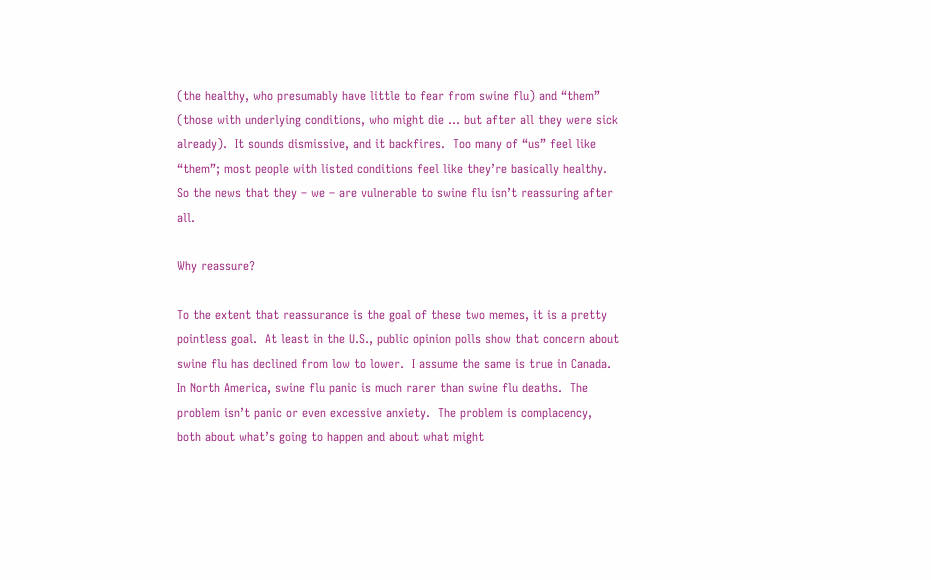(the healthy, who presumably have little to fear from swine flu) and “them” (those with underlying conditions, who might die … but after all they were sick already).  It sounds dismissive, and it backfires.  Too many of “us” feel like “them”; most people with listed conditions feel like they’re basically healthy.  So the news that they – we – are vulnerable to swine flu isn’t reassuring after all.

Why reassure?

To the extent that reassurance is the goal of these two memes, it is a pretty pointless goal.  At least in the U.S., public opinion polls show that concern about swine flu has declined from low to lower.  I assume the same is true in Canada.  In North America, swine flu panic is much rarer than swine flu deaths.  The problem isn’t panic or even excessive anxiety.  The problem is complacency, both about what’s going to happen and about what might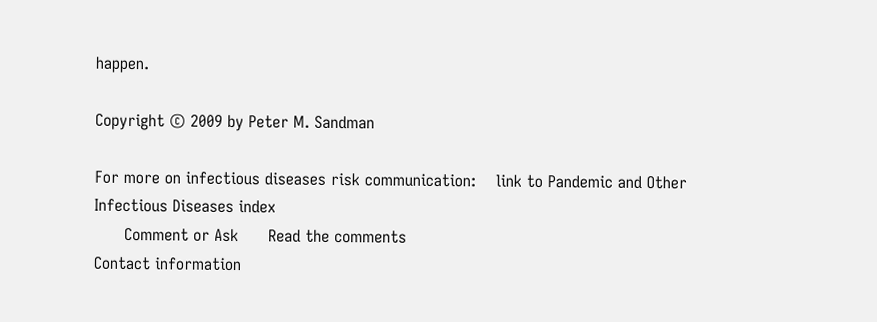happen.

Copyright © 2009 by Peter M. Sandman

For more on infectious diseases risk communication:    link to Pandemic and Other Infectious Diseases index
      Comment or Ask      Read the comments
Contact information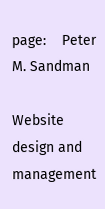page:    Peter M. Sandman

Website design and management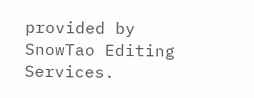provided by SnowTao Editing Services.